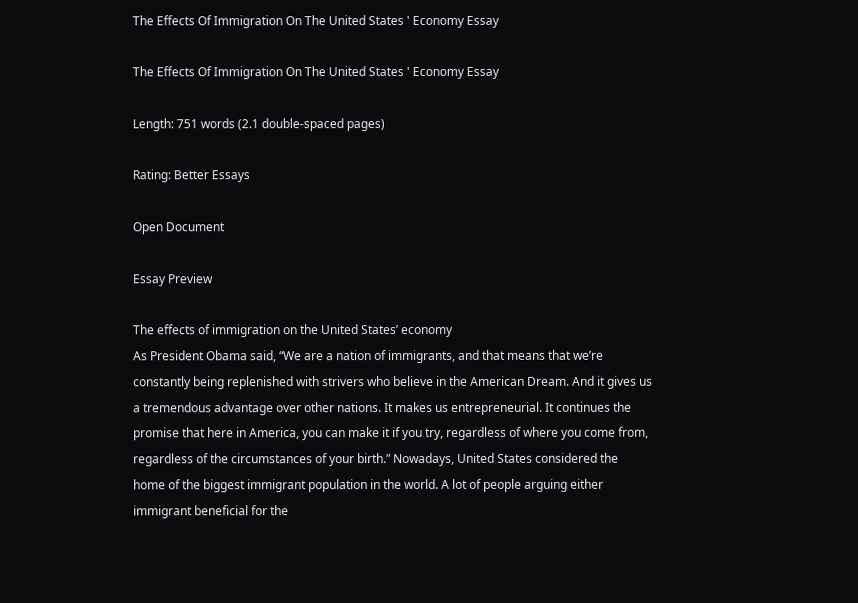The Effects Of Immigration On The United States ' Economy Essay

The Effects Of Immigration On The United States ' Economy Essay

Length: 751 words (2.1 double-spaced pages)

Rating: Better Essays

Open Document

Essay Preview

The effects of immigration on the United States’ economy
As President Obama said, “We are a nation of immigrants, and that means that we’re constantly being replenished with strivers who believe in the American Dream. And it gives us a tremendous advantage over other nations. It makes us entrepreneurial. It continues the promise that here in America, you can make it if you try, regardless of where you come from, regardless of the circumstances of your birth.” Nowadays, United States considered the home of the biggest immigrant population in the world. A lot of people arguing either immigrant beneficial for the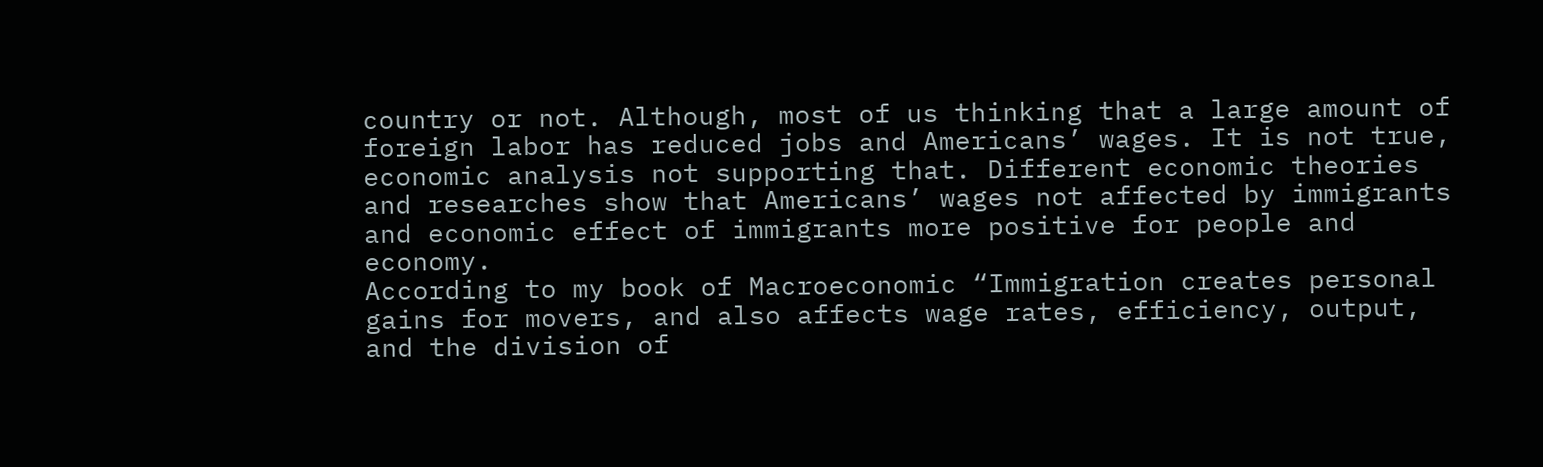country or not. Although, most of us thinking that a large amount of foreign labor has reduced jobs and Americans’ wages. It is not true, economic analysis not supporting that. Different economic theories and researches show that Americans’ wages not affected by immigrants and economic effect of immigrants more positive for people and economy.
According to my book of Macroeconomic “Immigration creates personal gains for movers, and also affects wage rates, efficiency, output, and the division of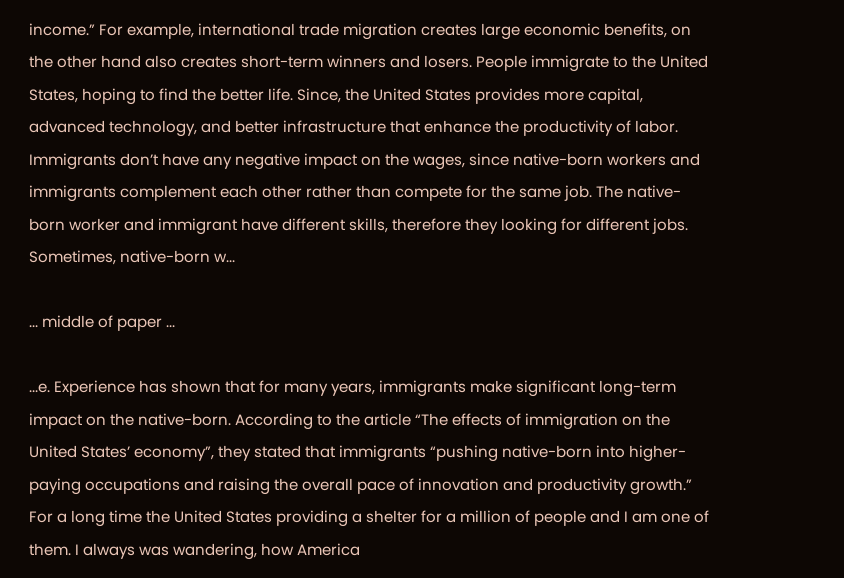income.” For example, international trade migration creates large economic benefits, on the other hand also creates short-term winners and losers. People immigrate to the United States, hoping to find the better life. Since, the United States provides more capital, advanced technology, and better infrastructure that enhance the productivity of labor.
Immigrants don’t have any negative impact on the wages, since native-born workers and immigrants complement each other rather than compete for the same job. The native-born worker and immigrant have different skills, therefore they looking for different jobs. Sometimes, native-born w...

... middle of paper ...

...e. Experience has shown that for many years, immigrants make significant long-term impact on the native-born. According to the article “The effects of immigration on the United States’ economy”, they stated that immigrants “pushing native-born into higher-paying occupations and raising the overall pace of innovation and productivity growth.”
For a long time the United States providing a shelter for a million of people and I am one of them. I always was wandering, how America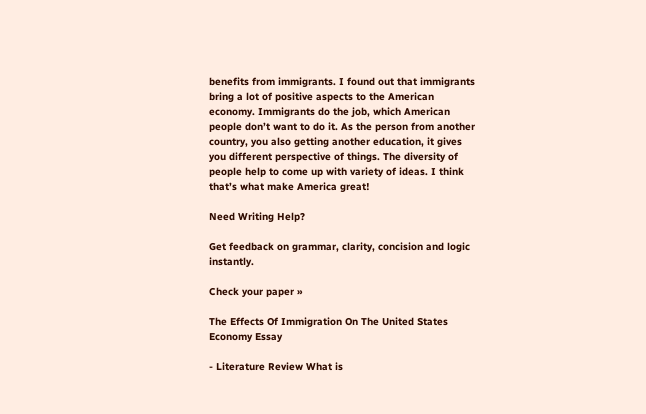benefits from immigrants. I found out that immigrants bring a lot of positive aspects to the American economy. Immigrants do the job, which American people don’t want to do it. As the person from another country, you also getting another education, it gives you different perspective of things. The diversity of people help to come up with variety of ideas. I think that’s what make America great!

Need Writing Help?

Get feedback on grammar, clarity, concision and logic instantly.

Check your paper »

The Effects Of Immigration On The United States Economy Essay

- Literature Review What is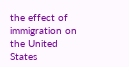the effect of immigration on the United States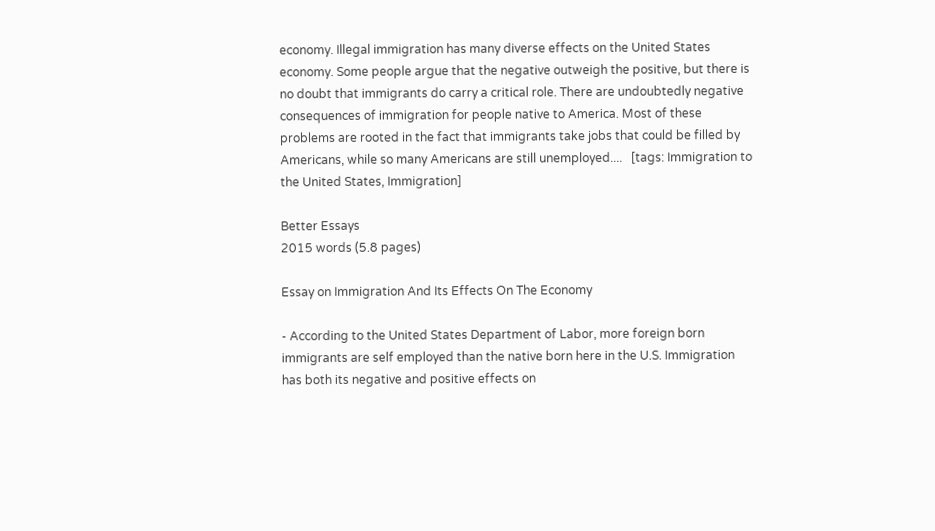economy. Illegal immigration has many diverse effects on the United States economy. Some people argue that the negative outweigh the positive, but there is no doubt that immigrants do carry a critical role. There are undoubtedly negative consequences of immigration for people native to America. Most of these problems are rooted in the fact that immigrants take jobs that could be filled by Americans, while so many Americans are still unemployed....   [tags: Immigration to the United States, Immigration]

Better Essays
2015 words (5.8 pages)

Essay on Immigration And Its Effects On The Economy

- According to the United States Department of Labor, more foreign born immigrants are self employed than the native born here in the U.S. Immigration has both its negative and positive effects on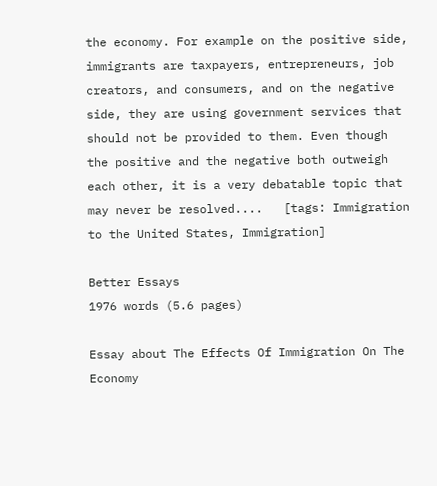the economy. For example on the positive side, immigrants are taxpayers, entrepreneurs, job creators, and consumers, and on the negative side, they are using government services that should not be provided to them. Even though the positive and the negative both outweigh each other, it is a very debatable topic that may never be resolved....   [tags: Immigration to the United States, Immigration]

Better Essays
1976 words (5.6 pages)

Essay about The Effects Of Immigration On The Economy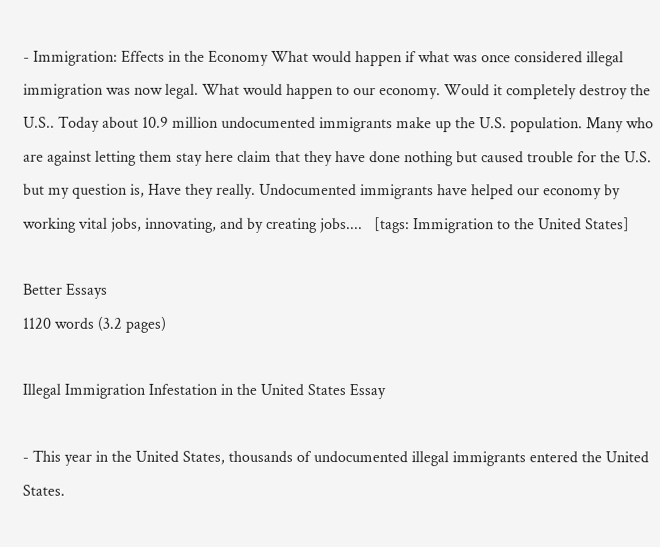- Immigration: Effects in the Economy What would happen if what was once considered illegal immigration was now legal. What would happen to our economy. Would it completely destroy the U.S.. Today about 10.9 million undocumented immigrants make up the U.S. population. Many who are against letting them stay here claim that they have done nothing but caused trouble for the U.S. but my question is, Have they really. Undocumented immigrants have helped our economy by working vital jobs, innovating, and by creating jobs....   [tags: Immigration to the United States]

Better Essays
1120 words (3.2 pages)

Illegal Immigration Infestation in the United States Essay

- This year in the United States, thousands of undocumented illegal immigrants entered the United States.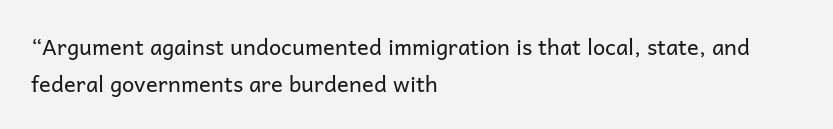“Argument against undocumented immigration is that local, state, and federal governments are burdened with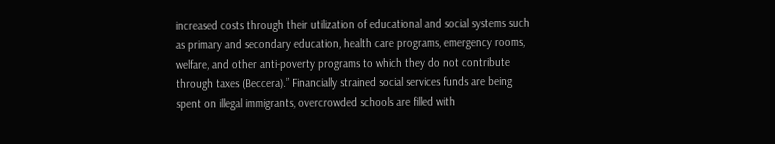increased costs through their utilization of educational and social systems such as primary and secondary education, health care programs, emergency rooms, welfare, and other anti-poverty programs to which they do not contribute through taxes (Beccera).” Financially strained social services funds are being spent on illegal immigrants, overcrowded schools are filled with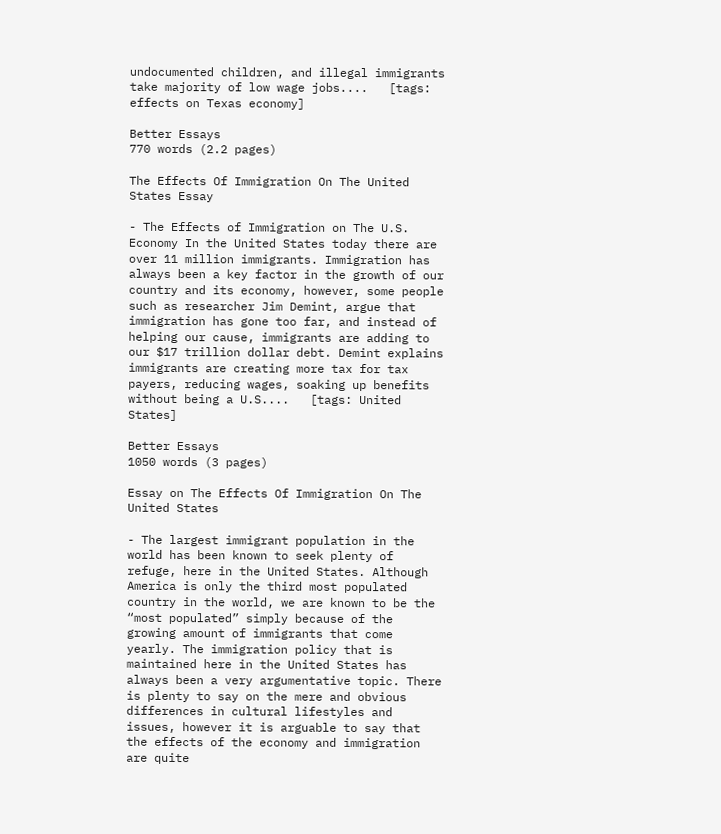undocumented children, and illegal immigrants take majority of low wage jobs....   [tags: effects on Texas economy]

Better Essays
770 words (2.2 pages)

The Effects Of Immigration On The United States Essay

- The Effects of Immigration on The U.S. Economy In the United States today there are over 11 million immigrants. Immigration has always been a key factor in the growth of our country and its economy, however, some people such as researcher Jim Demint, argue that immigration has gone too far, and instead of helping our cause, immigrants are adding to our $17 trillion dollar debt. Demint explains immigrants are creating more tax for tax payers, reducing wages, soaking up benefits without being a U.S....   [tags: United States]

Better Essays
1050 words (3 pages)

Essay on The Effects Of Immigration On The United States

- The largest immigrant population in the world has been known to seek plenty of refuge, here in the United States. Although America is only the third most populated country in the world, we are known to be the “most populated” simply because of the growing amount of immigrants that come yearly. The immigration policy that is maintained here in the United States has always been a very argumentative topic. There is plenty to say on the mere and obvious differences in cultural lifestyles and issues, however it is arguable to say that the effects of the economy and immigration are quite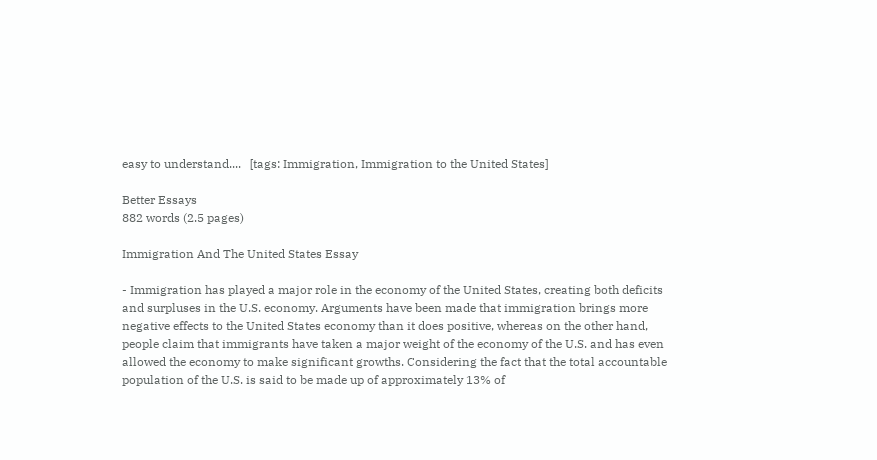easy to understand....   [tags: Immigration, Immigration to the United States]

Better Essays
882 words (2.5 pages)

Immigration And The United States Essay

- Immigration has played a major role in the economy of the United States, creating both deficits and surpluses in the U.S. economy. Arguments have been made that immigration brings more negative effects to the United States economy than it does positive, whereas on the other hand, people claim that immigrants have taken a major weight of the economy of the U.S. and has even allowed the economy to make significant growths. Considering the fact that the total accountable population of the U.S. is said to be made up of approximately 13% of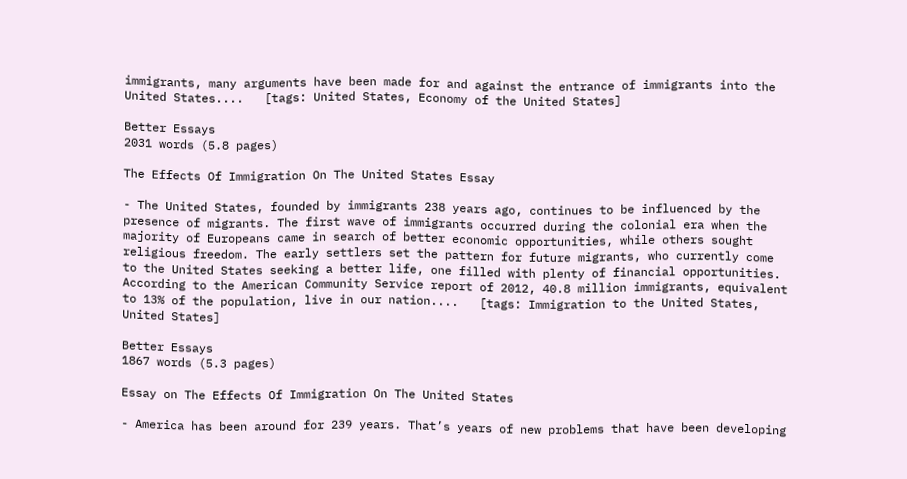immigrants, many arguments have been made for and against the entrance of immigrants into the United States....   [tags: United States, Economy of the United States]

Better Essays
2031 words (5.8 pages)

The Effects Of Immigration On The United States Essay

- The United States, founded by immigrants 238 years ago, continues to be influenced by the presence of migrants. The first wave of immigrants occurred during the colonial era when the majority of Europeans came in search of better economic opportunities, while others sought religious freedom. The early settlers set the pattern for future migrants, who currently come to the United States seeking a better life, one filled with plenty of financial opportunities. According to the American Community Service report of 2012, 40.8 million immigrants, equivalent to 13% of the population, live in our nation....   [tags: Immigration to the United States, United States]

Better Essays
1867 words (5.3 pages)

Essay on The Effects Of Immigration On The United States

- America has been around for 239 years. That’s years of new problems that have been developing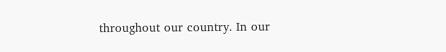throughout our country. In our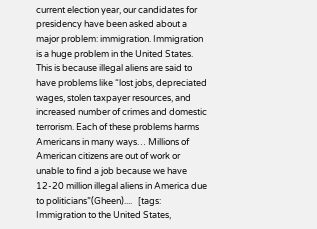current election year, our candidates for presidency have been asked about a major problem: immigration. Immigration is a huge problem in the United States. This is because illegal aliens are said to have problems like “lost jobs, depreciated wages, stolen taxpayer resources, and increased number of crimes and domestic terrorism. Each of these problems harms Americans in many ways… Millions of American citizens are out of work or unable to find a job because we have 12-20 million illegal aliens in America due to politicians”(Gheen)....   [tags: Immigration to the United States,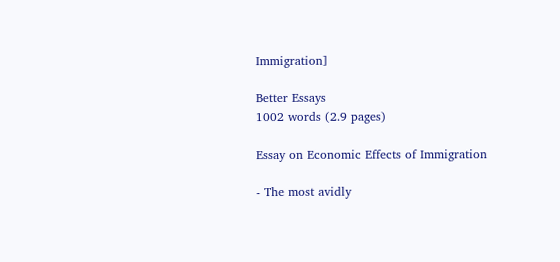Immigration]

Better Essays
1002 words (2.9 pages)

Essay on Economic Effects of Immigration

- The most avidly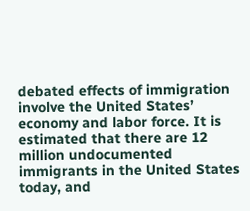debated effects of immigration involve the United States’ economy and labor force. It is estimated that there are 12 million undocumented immigrants in the United States today, and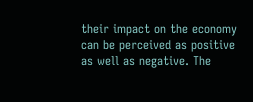their impact on the economy can be perceived as positive as well as negative. The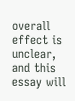overall effect is unclear, and this essay will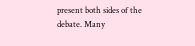present both sides of the debate. Many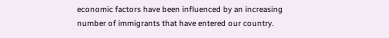economic factors have been influenced by an increasing number of immigrants that have entered our country.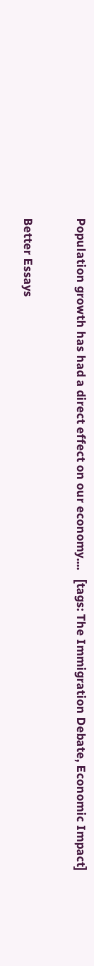Population growth has had a direct effect on our economy....   [tags: The Immigration Debate, Economic Impact]

Better Essays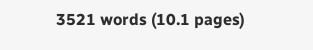3521 words (10.1 pages)